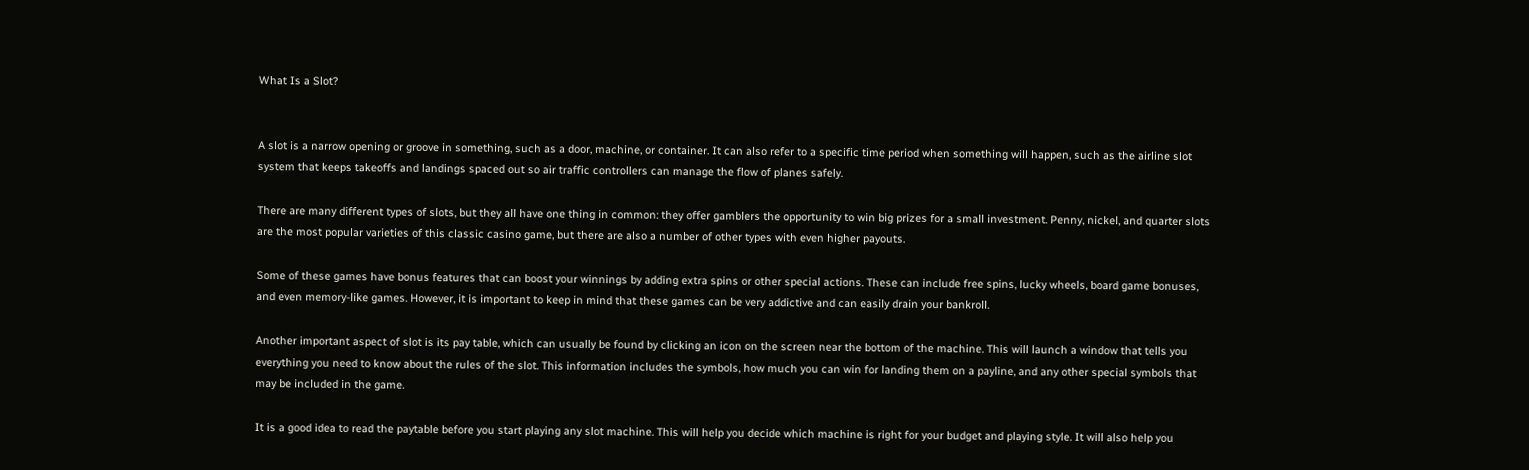What Is a Slot?


A slot is a narrow opening or groove in something, such as a door, machine, or container. It can also refer to a specific time period when something will happen, such as the airline slot system that keeps takeoffs and landings spaced out so air traffic controllers can manage the flow of planes safely.

There are many different types of slots, but they all have one thing in common: they offer gamblers the opportunity to win big prizes for a small investment. Penny, nickel, and quarter slots are the most popular varieties of this classic casino game, but there are also a number of other types with even higher payouts.

Some of these games have bonus features that can boost your winnings by adding extra spins or other special actions. These can include free spins, lucky wheels, board game bonuses, and even memory-like games. However, it is important to keep in mind that these games can be very addictive and can easily drain your bankroll.

Another important aspect of slot is its pay table, which can usually be found by clicking an icon on the screen near the bottom of the machine. This will launch a window that tells you everything you need to know about the rules of the slot. This information includes the symbols, how much you can win for landing them on a payline, and any other special symbols that may be included in the game.

It is a good idea to read the paytable before you start playing any slot machine. This will help you decide which machine is right for your budget and playing style. It will also help you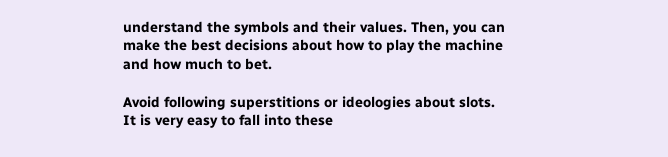understand the symbols and their values. Then, you can make the best decisions about how to play the machine and how much to bet.

Avoid following superstitions or ideologies about slots. It is very easy to fall into these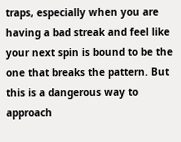traps, especially when you are having a bad streak and feel like your next spin is bound to be the one that breaks the pattern. But this is a dangerous way to approach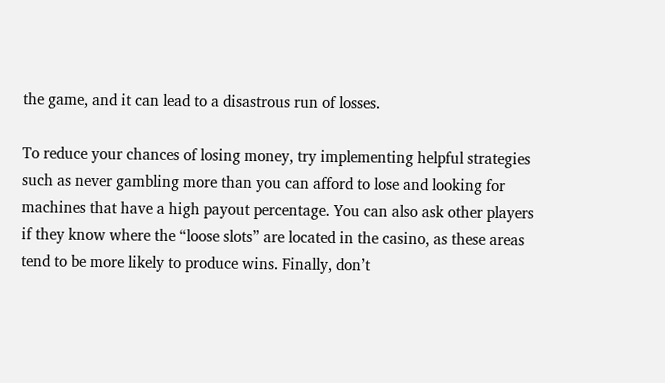the game, and it can lead to a disastrous run of losses.

To reduce your chances of losing money, try implementing helpful strategies such as never gambling more than you can afford to lose and looking for machines that have a high payout percentage. You can also ask other players if they know where the “loose slots” are located in the casino, as these areas tend to be more likely to produce wins. Finally, don’t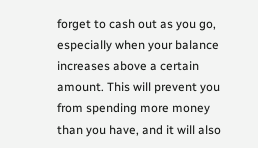forget to cash out as you go, especially when your balance increases above a certain amount. This will prevent you from spending more money than you have, and it will also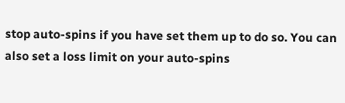stop auto-spins if you have set them up to do so. You can also set a loss limit on your auto-spins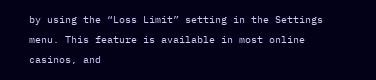by using the “Loss Limit” setting in the Settings menu. This feature is available in most online casinos, and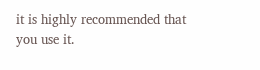it is highly recommended that you use it.